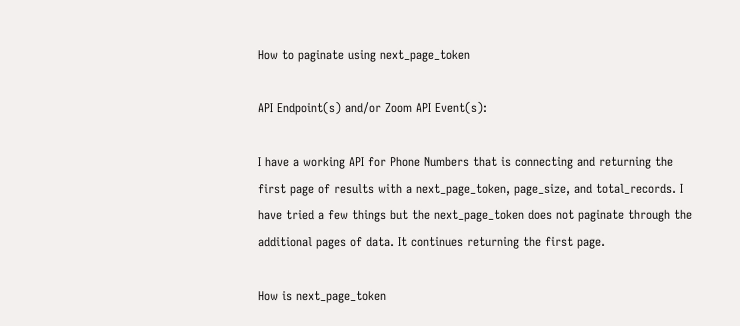How to paginate using next_page_token

API Endpoint(s) and/or Zoom API Event(s):

I have a working API for Phone Numbers that is connecting and returning the first page of results with a next_page_token, page_size, and total_records. I have tried a few things but the next_page_token does not paginate through the additional pages of data. It continues returning the first page.

How is next_page_token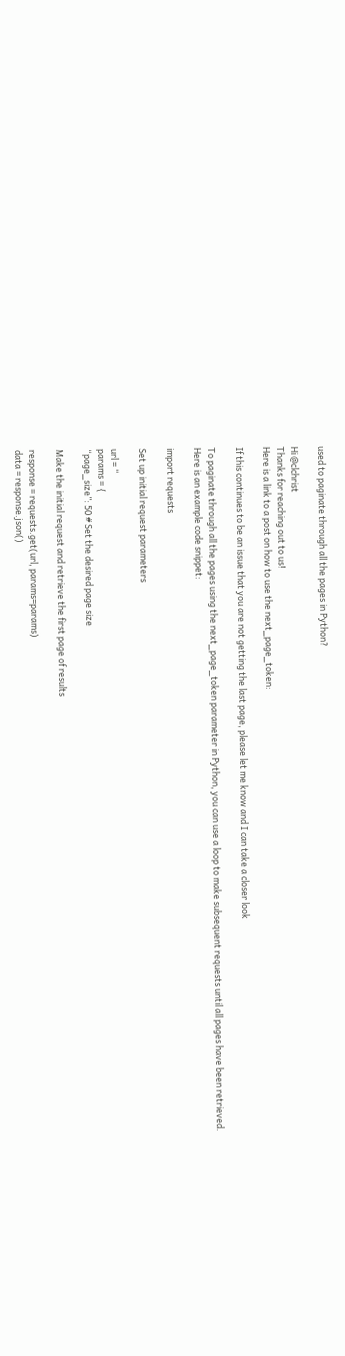used to paginate through all the pages in Python?

Hi @clchrist
Thanks for reaching out to us!
Here is a link to a post on how to use the next_page_token:

If this continues to be an issue that you are not getting the last page, please let me know and I can take a closer look

To paginate through all the pages using the next_page_token parameter in Python, you can use a loop to make subsequent requests until all pages have been retrieved. Here is an example code snippet:

import requests

Set up initial request parameters

url = “
params = {
“page_size”: 50 # Set the desired page size

Make the initial request and retrieve the first page of results

response = requests.get(url, params=params)
data = response.json()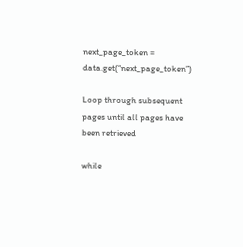next_page_token = data.get(“next_page_token”)

Loop through subsequent pages until all pages have been retrieved

while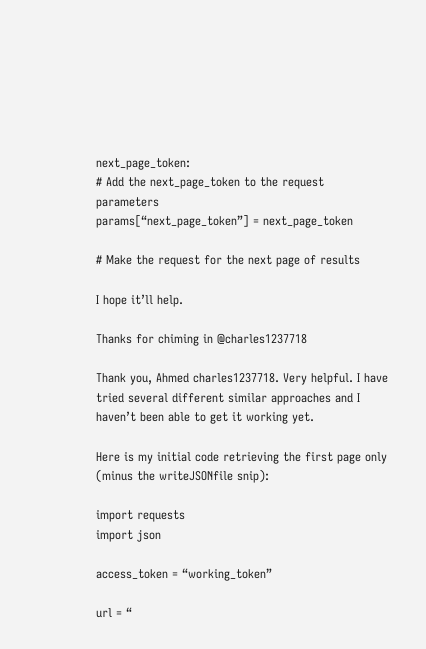next_page_token:
# Add the next_page_token to the request parameters
params[“next_page_token”] = next_page_token

# Make the request for the next page of results

I hope it’ll help.

Thanks for chiming in @charles1237718

Thank you, Ahmed charles1237718. Very helpful. I have tried several different similar approaches and I haven’t been able to get it working yet.

Here is my initial code retrieving the first page only (minus the writeJSONfile snip):

import requests
import json

access_token = “working_token”

url = “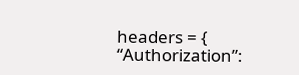headers = {
“Authorization”: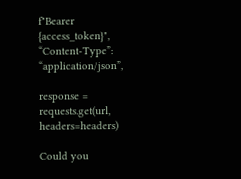f"Bearer {access_token}",
“Content-Type”: “application/json”,

response = requests.get(url, headers=headers)

Could you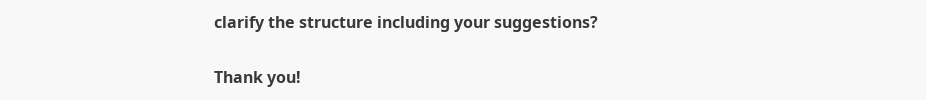clarify the structure including your suggestions?

Thank you!